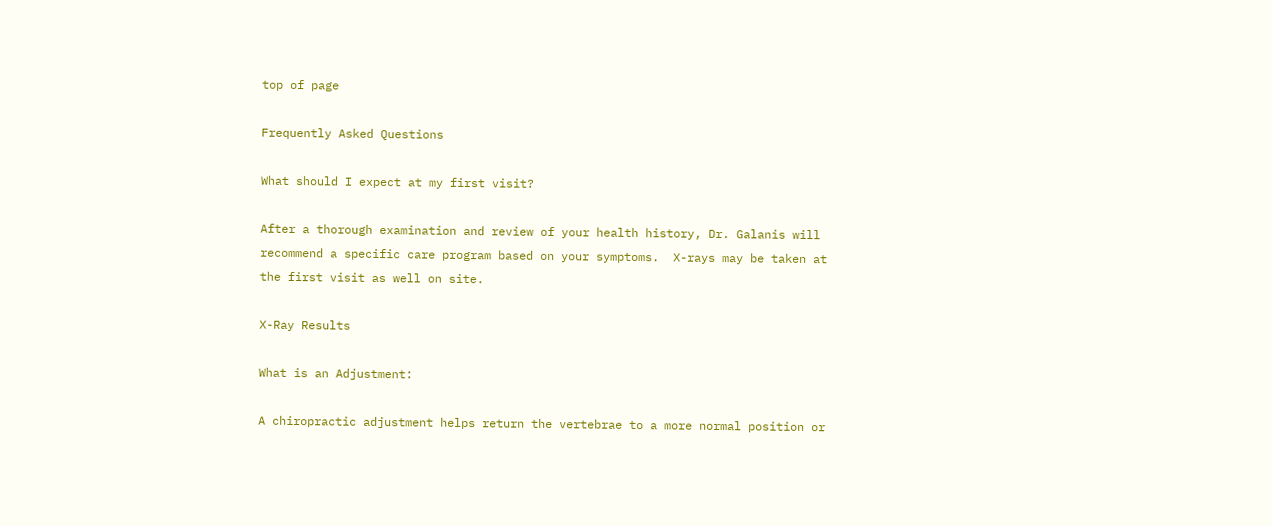top of page

Frequently Asked Questions

What should I expect at my first visit?

After a thorough examination and review of your health history, Dr. Galanis will recommend a specific care program based on your symptoms.  X-rays may be taken at the first visit as well on site.

X-Ray Results

What is an Adjustment:

A chiropractic adjustment helps return the vertebrae to a more normal position or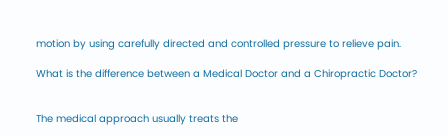motion by using carefully directed and controlled pressure to relieve pain.

What is the difference between a Medical Doctor and a Chiropractic Doctor?


The medical approach usually treats the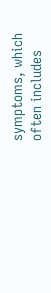symptoms, which often includes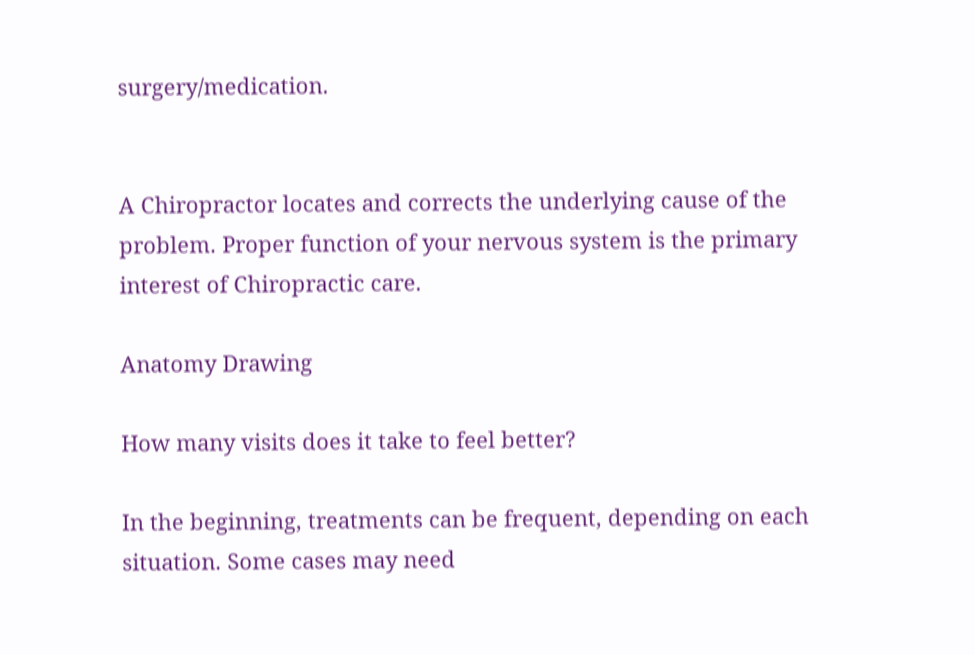surgery/medication.


A Chiropractor locates and corrects the underlying cause of the problem. Proper function of your nervous system is the primary interest of Chiropractic care.

Anatomy Drawing

How many visits does it take to feel better?

In the beginning, treatments can be frequent, depending on each situation. Some cases may need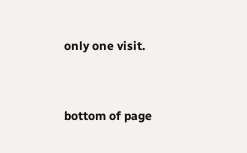only one visit.


bottom of page